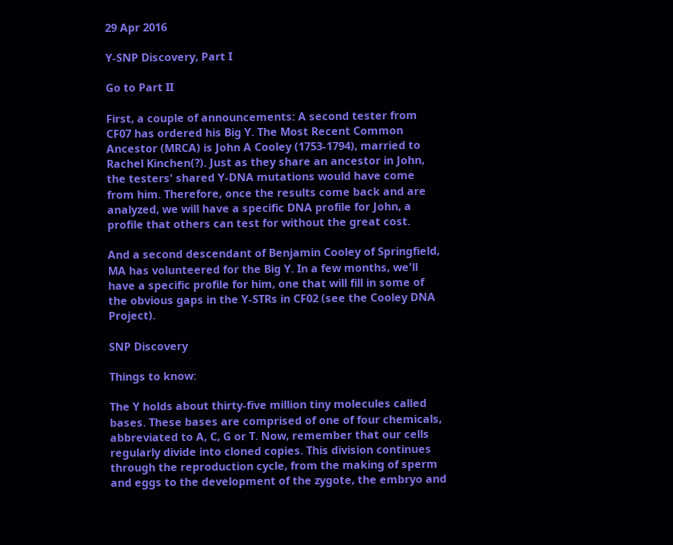29 Apr 2016

Y-SNP Discovery, Part I

Go to Part II

First, a couple of announcements: A second tester from CF07 has ordered his Big Y. The Most Recent Common Ancestor (MRCA) is John A Cooley (1753-1794), married to Rachel Kinchen(?). Just as they share an ancestor in John, the testers' shared Y-DNA mutations would have come from him. Therefore, once the results come back and are analyzed, we will have a specific DNA profile for John, a profile that others can test for without the great cost.

And a second descendant of Benjamin Cooley of Springfield, MA has volunteered for the Big Y. In a few months, we'll have a specific profile for him, one that will fill in some of the obvious gaps in the Y-STRs in CF02 (see the Cooley DNA Project).

SNP Discovery

Things to know:

The Y holds about thirty-five million tiny molecules called bases. These bases are comprised of one of four chemicals, abbreviated to A, C, G or T. Now, remember that our cells regularly divide into cloned copies. This division continues through the reproduction cycle, from the making of sperm and eggs to the development of the zygote, the embryo and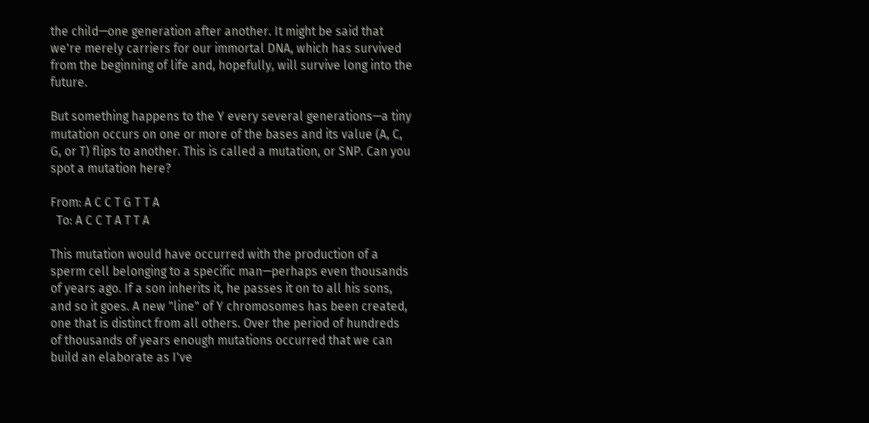the child—one generation after another. It might be said that we're merely carriers for our immortal DNA, which has survived from the beginning of life and, hopefully, will survive long into the future.

But something happens to the Y every several generations—a tiny mutation occurs on one or more of the bases and its value (A, C, G, or T) flips to another. This is called a mutation, or SNP. Can you spot a mutation here?

From: A C C T G T T A
  To: A C C T A T T A

This mutation would have occurred with the production of a sperm cell belonging to a specific man—perhaps even thousands of years ago. If a son inherits it, he passes it on to all his sons, and so it goes. A new "line" of Y chromosomes has been created, one that is distinct from all others. Over the period of hundreds of thousands of years enough mutations occurred that we can build an elaborate as I've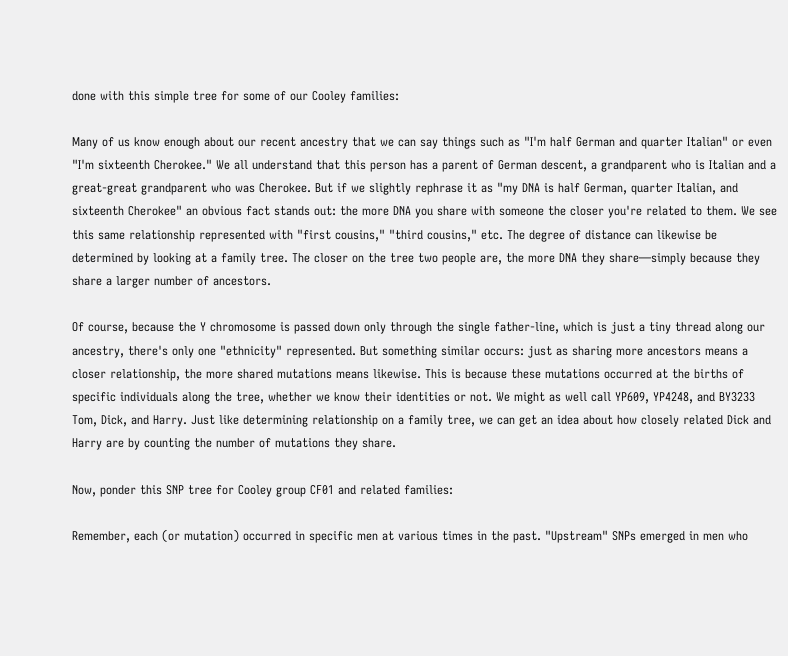done with this simple tree for some of our Cooley families:

Many of us know enough about our recent ancestry that we can say things such as "I'm half German and quarter Italian" or even "I'm sixteenth Cherokee." We all understand that this person has a parent of German descent, a grandparent who is Italian and a great-great grandparent who was Cherokee. But if we slightly rephrase it as "my DNA is half German, quarter Italian, and sixteenth Cherokee" an obvious fact stands out: the more DNA you share with someone the closer you're related to them. We see this same relationship represented with "first cousins," "third cousins," etc. The degree of distance can likewise be determined by looking at a family tree. The closer on the tree two people are, the more DNA they share—simply because they share a larger number of ancestors.

Of course, because the Y chromosome is passed down only through the single father-line, which is just a tiny thread along our ancestry, there's only one "ethnicity" represented. But something similar occurs: just as sharing more ancestors means a closer relationship, the more shared mutations means likewise. This is because these mutations occurred at the births of specific individuals along the tree, whether we know their identities or not. We might as well call YP609, YP4248, and BY3233 Tom, Dick, and Harry. Just like determining relationship on a family tree, we can get an idea about how closely related Dick and Harry are by counting the number of mutations they share.

Now, ponder this SNP tree for Cooley group CF01 and related families:

Remember, each (or mutation) occurred in specific men at various times in the past. "Upstream" SNPs emerged in men who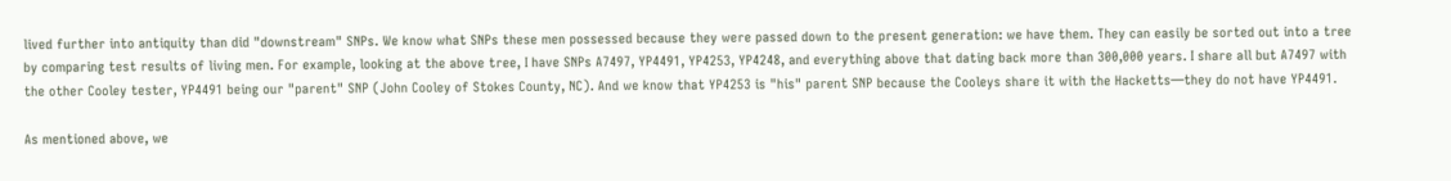lived further into antiquity than did "downstream" SNPs. We know what SNPs these men possessed because they were passed down to the present generation: we have them. They can easily be sorted out into a tree by comparing test results of living men. For example, looking at the above tree, I have SNPs A7497, YP4491, YP4253, YP4248, and everything above that dating back more than 300,000 years. I share all but A7497 with the other Cooley tester, YP4491 being our "parent" SNP (John Cooley of Stokes County, NC). And we know that YP4253 is "his" parent SNP because the Cooleys share it with the Hacketts—they do not have YP4491.

As mentioned above, we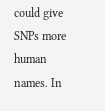could give SNPs more human names. In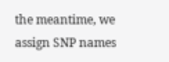the meantime, we assign SNP names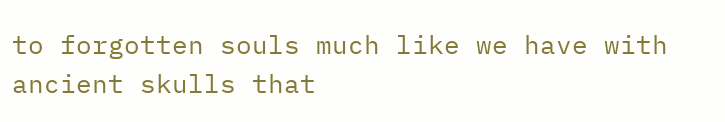to forgotten souls much like we have with ancient skulls that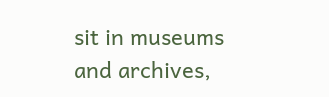sit in museums and archives,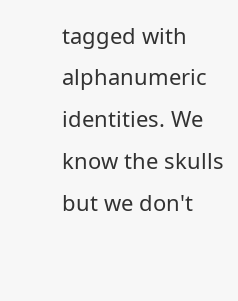tagged with alphanumeric identities. We know the skulls but we don't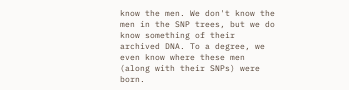know the men. We don't know the men in the SNP trees, but we do know something of their archived DNA. To a degree, we even know where these men (along with their SNPs) were born.